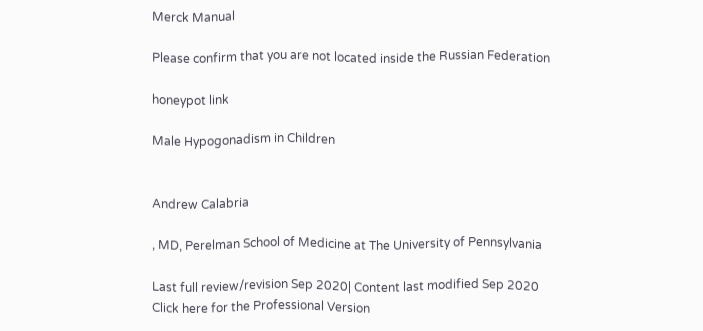Merck Manual

Please confirm that you are not located inside the Russian Federation

honeypot link

Male Hypogonadism in Children


Andrew Calabria

, MD, Perelman School of Medicine at The University of Pennsylvania

Last full review/revision Sep 2020| Content last modified Sep 2020
Click here for the Professional Version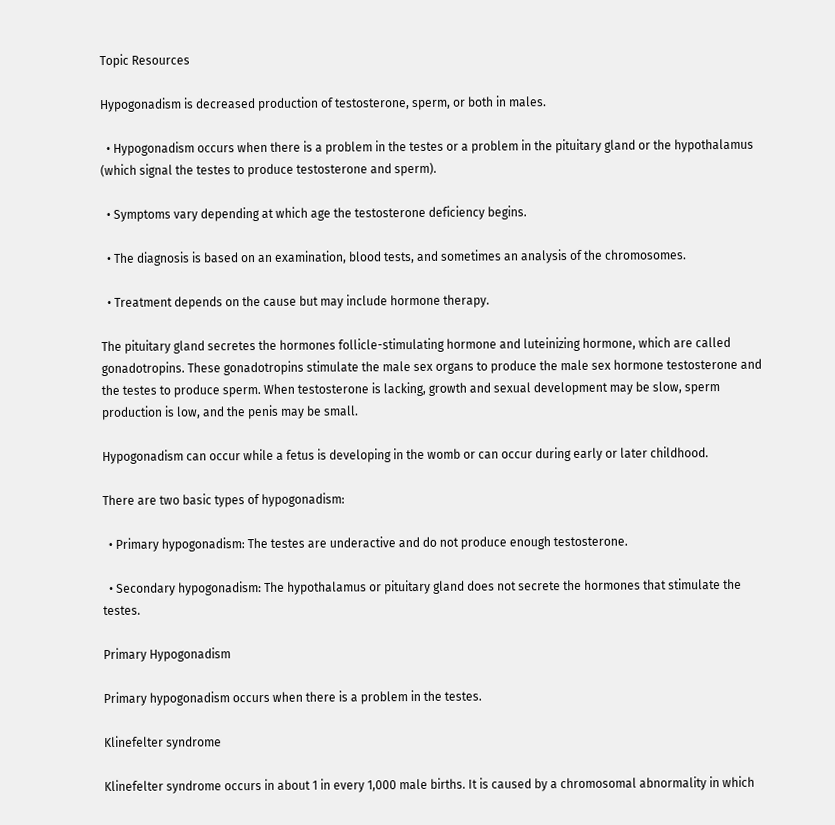Topic Resources

Hypogonadism is decreased production of testosterone, sperm, or both in males.

  • Hypogonadism occurs when there is a problem in the testes or a problem in the pituitary gland or the hypothalamus (which signal the testes to produce testosterone and sperm).

  • Symptoms vary depending at which age the testosterone deficiency begins.

  • The diagnosis is based on an examination, blood tests, and sometimes an analysis of the chromosomes.

  • Treatment depends on the cause but may include hormone therapy.

The pituitary gland secretes the hormones follicle-stimulating hormone and luteinizing hormone, which are called gonadotropins. These gonadotropins stimulate the male sex organs to produce the male sex hormone testosterone and the testes to produce sperm. When testosterone is lacking, growth and sexual development may be slow, sperm production is low, and the penis may be small.

Hypogonadism can occur while a fetus is developing in the womb or can occur during early or later childhood.

There are two basic types of hypogonadism:

  • Primary hypogonadism: The testes are underactive and do not produce enough testosterone.

  • Secondary hypogonadism: The hypothalamus or pituitary gland does not secrete the hormones that stimulate the testes.

Primary Hypogonadism

Primary hypogonadism occurs when there is a problem in the testes.

Klinefelter syndrome

Klinefelter syndrome occurs in about 1 in every 1,000 male births. It is caused by a chromosomal abnormality in which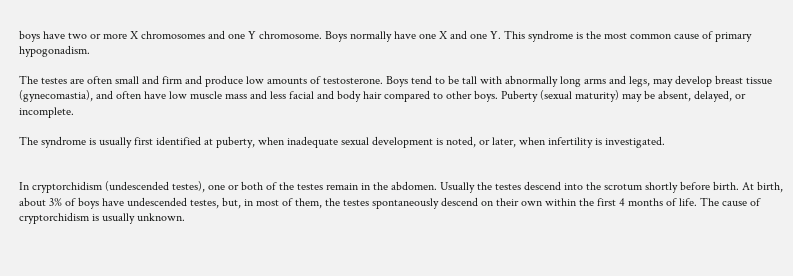boys have two or more X chromosomes and one Y chromosome. Boys normally have one X and one Y. This syndrome is the most common cause of primary hypogonadism.

The testes are often small and firm and produce low amounts of testosterone. Boys tend to be tall with abnormally long arms and legs, may develop breast tissue (gynecomastia), and often have low muscle mass and less facial and body hair compared to other boys. Puberty (sexual maturity) may be absent, delayed, or incomplete.

The syndrome is usually first identified at puberty, when inadequate sexual development is noted, or later, when infertility is investigated.


In cryptorchidism (undescended testes), one or both of the testes remain in the abdomen. Usually the testes descend into the scrotum shortly before birth. At birth, about 3% of boys have undescended testes, but, in most of them, the testes spontaneously descend on their own within the first 4 months of life. The cause of cryptorchidism is usually unknown.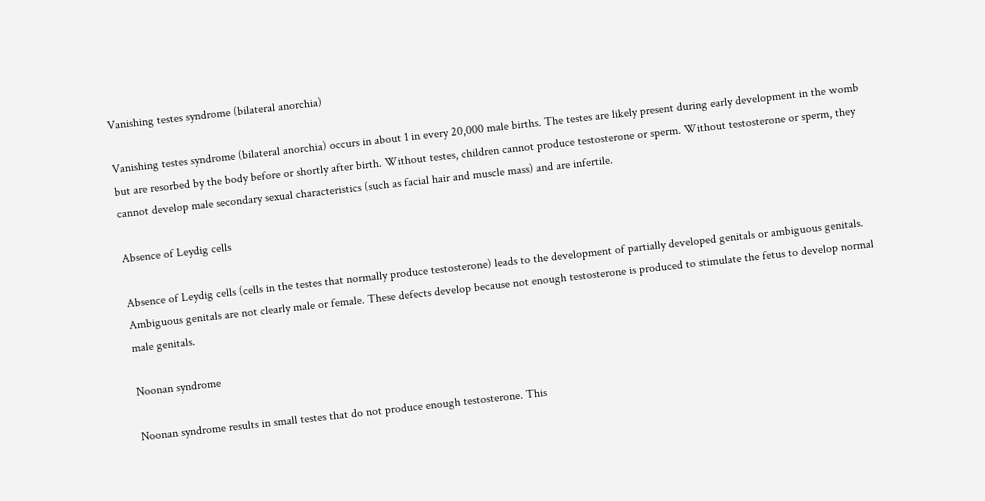Vanishing testes syndrome (bilateral anorchia)

Vanishing testes syndrome (bilateral anorchia) occurs in about 1 in every 20,000 male births. The testes are likely present during early development in the womb but are resorbed by the body before or shortly after birth. Without testes, children cannot produce testosterone or sperm. Without testosterone or sperm, they cannot develop male secondary sexual characteristics (such as facial hair and muscle mass) and are infertile.

Absence of Leydig cells

Absence of Leydig cells (cells in the testes that normally produce testosterone) leads to the development of partially developed genitals or ambiguous genitals. Ambiguous genitals are not clearly male or female. These defects develop because not enough testosterone is produced to stimulate the fetus to develop normal male genitals.

Noonan syndrome

Noonan syndrome results in small testes that do not produce enough testosterone. This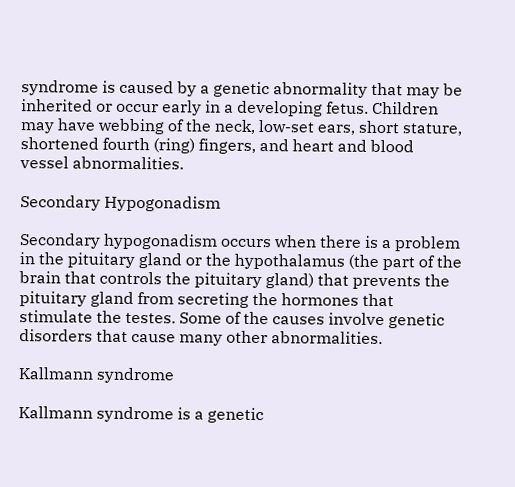syndrome is caused by a genetic abnormality that may be inherited or occur early in a developing fetus. Children may have webbing of the neck, low-set ears, short stature, shortened fourth (ring) fingers, and heart and blood vessel abnormalities.

Secondary Hypogonadism

Secondary hypogonadism occurs when there is a problem in the pituitary gland or the hypothalamus (the part of the brain that controls the pituitary gland) that prevents the pituitary gland from secreting the hormones that stimulate the testes. Some of the causes involve genetic disorders that cause many other abnormalities.

Kallmann syndrome

Kallmann syndrome is a genetic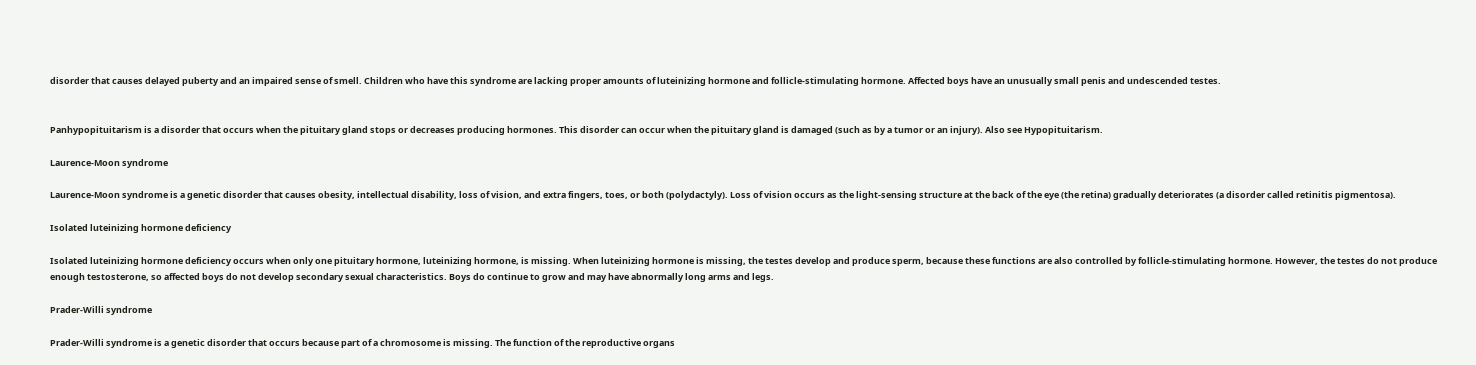disorder that causes delayed puberty and an impaired sense of smell. Children who have this syndrome are lacking proper amounts of luteinizing hormone and follicle-stimulating hormone. Affected boys have an unusually small penis and undescended testes.


Panhypopituitarism is a disorder that occurs when the pituitary gland stops or decreases producing hormones. This disorder can occur when the pituitary gland is damaged (such as by a tumor or an injury). Also see Hypopituitarism.

Laurence-Moon syndrome

Laurence-Moon syndrome is a genetic disorder that causes obesity, intellectual disability, loss of vision, and extra fingers, toes, or both (polydactyly). Loss of vision occurs as the light-sensing structure at the back of the eye (the retina) gradually deteriorates (a disorder called retinitis pigmentosa).

Isolated luteinizing hormone deficiency

Isolated luteinizing hormone deficiency occurs when only one pituitary hormone, luteinizing hormone, is missing. When luteinizing hormone is missing, the testes develop and produce sperm, because these functions are also controlled by follicle-stimulating hormone. However, the testes do not produce enough testosterone, so affected boys do not develop secondary sexual characteristics. Boys do continue to grow and may have abnormally long arms and legs.

Prader-Willi syndrome

Prader-Willi syndrome is a genetic disorder that occurs because part of a chromosome is missing. The function of the reproductive organs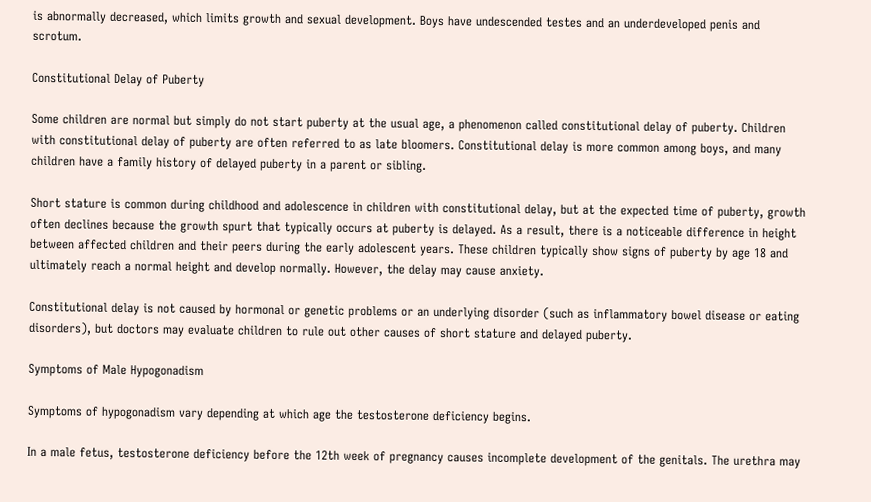is abnormally decreased, which limits growth and sexual development. Boys have undescended testes and an underdeveloped penis and scrotum.

Constitutional Delay of Puberty

Some children are normal but simply do not start puberty at the usual age, a phenomenon called constitutional delay of puberty. Children with constitutional delay of puberty are often referred to as late bloomers. Constitutional delay is more common among boys, and many children have a family history of delayed puberty in a parent or sibling.

Short stature is common during childhood and adolescence in children with constitutional delay, but at the expected time of puberty, growth often declines because the growth spurt that typically occurs at puberty is delayed. As a result, there is a noticeable difference in height between affected children and their peers during the early adolescent years. These children typically show signs of puberty by age 18 and ultimately reach a normal height and develop normally. However, the delay may cause anxiety.

Constitutional delay is not caused by hormonal or genetic problems or an underlying disorder (such as inflammatory bowel disease or eating disorders), but doctors may evaluate children to rule out other causes of short stature and delayed puberty.

Symptoms of Male Hypogonadism

Symptoms of hypogonadism vary depending at which age the testosterone deficiency begins.

In a male fetus, testosterone deficiency before the 12th week of pregnancy causes incomplete development of the genitals. The urethra may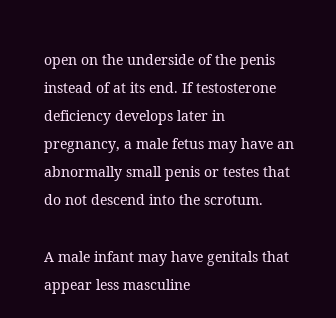open on the underside of the penis instead of at its end. If testosterone deficiency develops later in pregnancy, a male fetus may have an abnormally small penis or testes that do not descend into the scrotum.

A male infant may have genitals that appear less masculine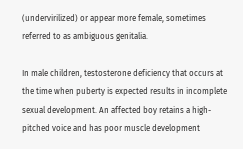(undervirilized) or appear more female, sometimes referred to as ambiguous genitalia.

In male children, testosterone deficiency that occurs at the time when puberty is expected results in incomplete sexual development. An affected boy retains a high-pitched voice and has poor muscle development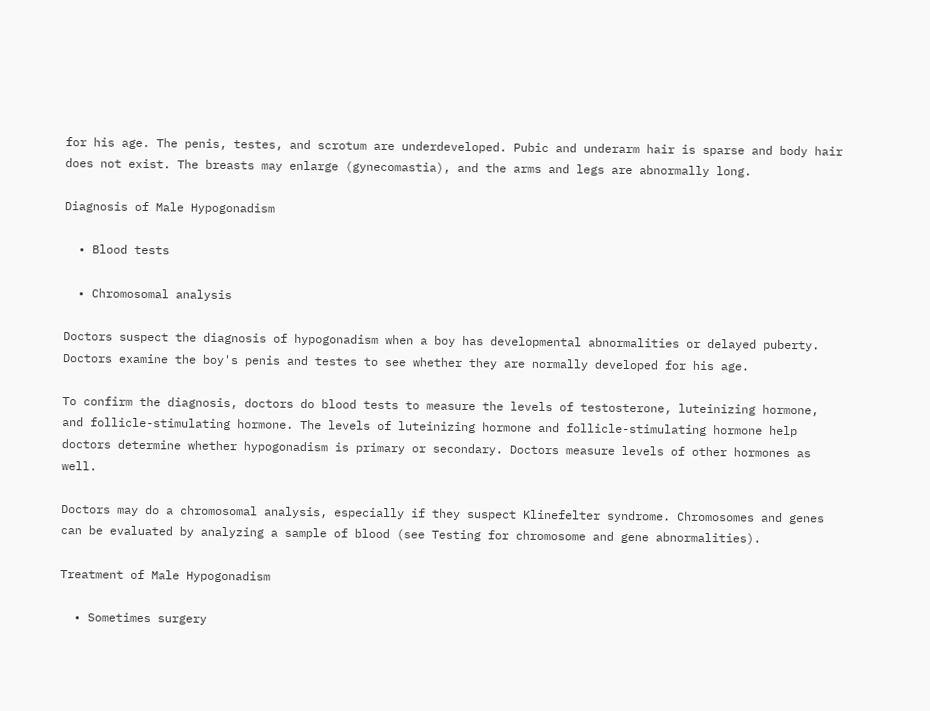for his age. The penis, testes, and scrotum are underdeveloped. Pubic and underarm hair is sparse and body hair does not exist. The breasts may enlarge (gynecomastia), and the arms and legs are abnormally long.

Diagnosis of Male Hypogonadism

  • Blood tests

  • Chromosomal analysis

Doctors suspect the diagnosis of hypogonadism when a boy has developmental abnormalities or delayed puberty. Doctors examine the boy's penis and testes to see whether they are normally developed for his age.

To confirm the diagnosis, doctors do blood tests to measure the levels of testosterone, luteinizing hormone, and follicle-stimulating hormone. The levels of luteinizing hormone and follicle-stimulating hormone help doctors determine whether hypogonadism is primary or secondary. Doctors measure levels of other hormones as well.

Doctors may do a chromosomal analysis, especially if they suspect Klinefelter syndrome. Chromosomes and genes can be evaluated by analyzing a sample of blood (see Testing for chromosome and gene abnormalities).

Treatment of Male Hypogonadism

  • Sometimes surgery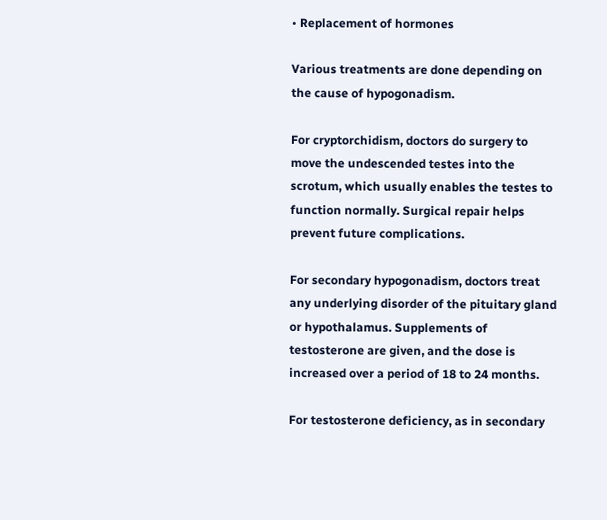• Replacement of hormones

Various treatments are done depending on the cause of hypogonadism.

For cryptorchidism, doctors do surgery to move the undescended testes into the scrotum, which usually enables the testes to function normally. Surgical repair helps prevent future complications.

For secondary hypogonadism, doctors treat any underlying disorder of the pituitary gland or hypothalamus. Supplements of testosterone are given, and the dose is increased over a period of 18 to 24 months.

For testosterone deficiency, as in secondary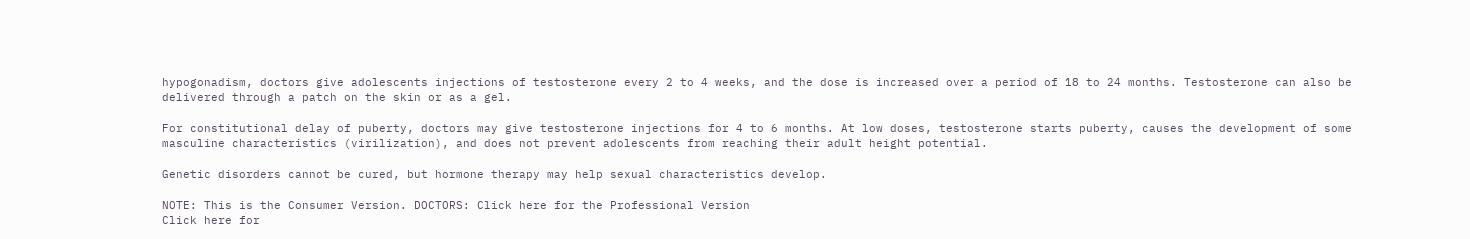hypogonadism, doctors give adolescents injections of testosterone every 2 to 4 weeks, and the dose is increased over a period of 18 to 24 months. Testosterone can also be delivered through a patch on the skin or as a gel.

For constitutional delay of puberty, doctors may give testosterone injections for 4 to 6 months. At low doses, testosterone starts puberty, causes the development of some masculine characteristics (virilization), and does not prevent adolescents from reaching their adult height potential.

Genetic disorders cannot be cured, but hormone therapy may help sexual characteristics develop.

NOTE: This is the Consumer Version. DOCTORS: Click here for the Professional Version
Click here for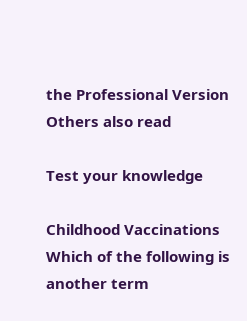the Professional Version
Others also read

Test your knowledge

Childhood Vaccinations
Which of the following is another term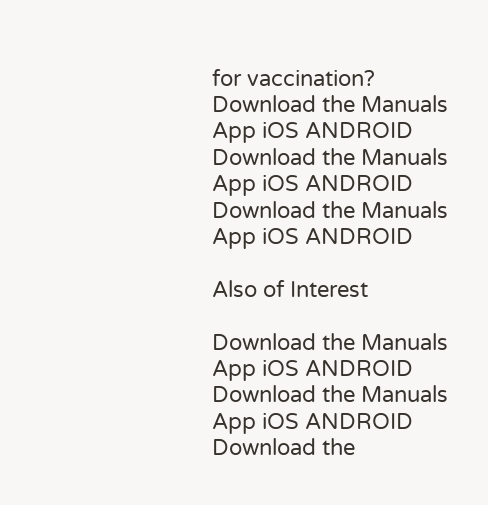for vaccination?
Download the Manuals App iOS ANDROID
Download the Manuals App iOS ANDROID
Download the Manuals App iOS ANDROID

Also of Interest

Download the Manuals App iOS ANDROID
Download the Manuals App iOS ANDROID
Download the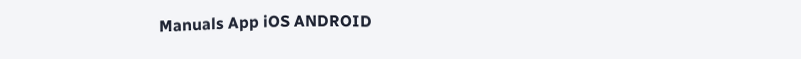Manuals App iOS ANDROID